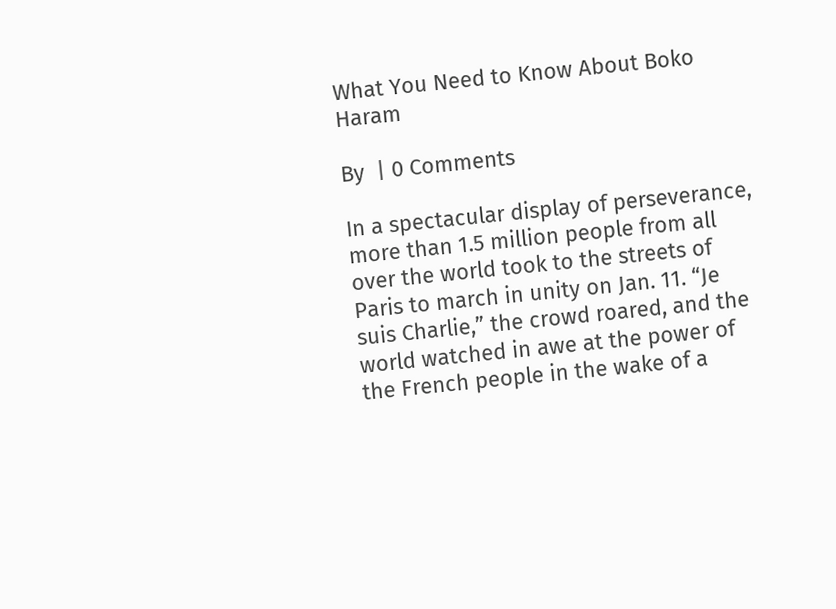What You Need to Know About Boko Haram

By  | 0 Comments

In a spectacular display of perseverance, more than 1.5 million people from all over the world took to the streets of Paris to march in unity on Jan. 11. “Je suis Charlie,” the crowd roared, and the world watched in awe at the power of the French people in the wake of a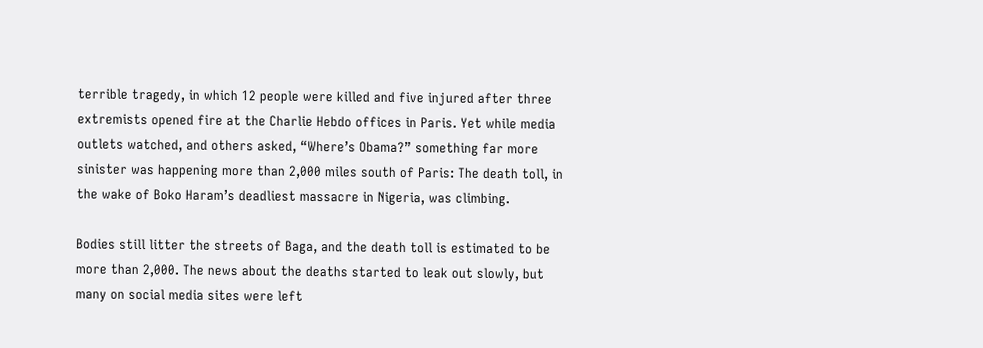terrible tragedy, in which 12 people were killed and five injured after three extremists opened fire at the Charlie Hebdo offices in Paris. Yet while media outlets watched, and others asked, “Where’s Obama?” something far more sinister was happening more than 2,000 miles south of Paris: The death toll, in the wake of Boko Haram’s deadliest massacre in Nigeria, was climbing.

Bodies still litter the streets of Baga, and the death toll is estimated to be more than 2,000. The news about the deaths started to leak out slowly, but many on social media sites were left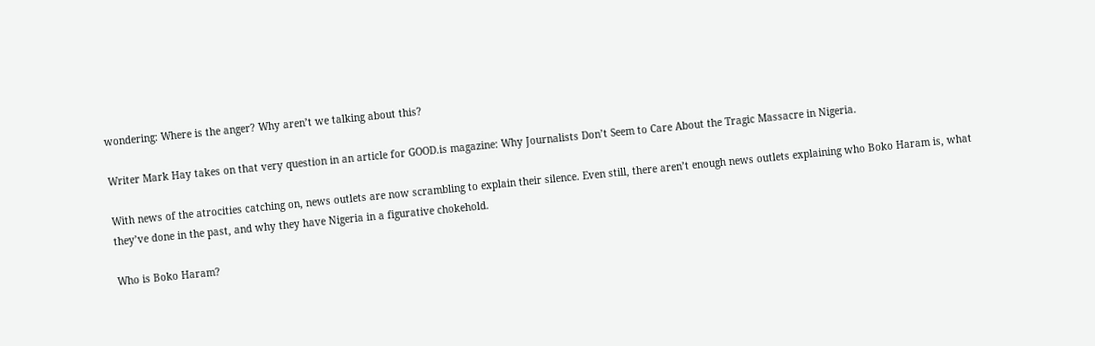wondering: Where is the anger? Why aren’t we talking about this?

Writer Mark Hay takes on that very question in an article for GOOD.is magazine: Why Journalists Don’t Seem to Care About the Tragic Massacre in Nigeria.

With news of the atrocities catching on, news outlets are now scrambling to explain their silence. Even still, there aren’t enough news outlets explaining who Boko Haram is, what they’ve done in the past, and why they have Nigeria in a figurative chokehold.

Who is Boko Haram?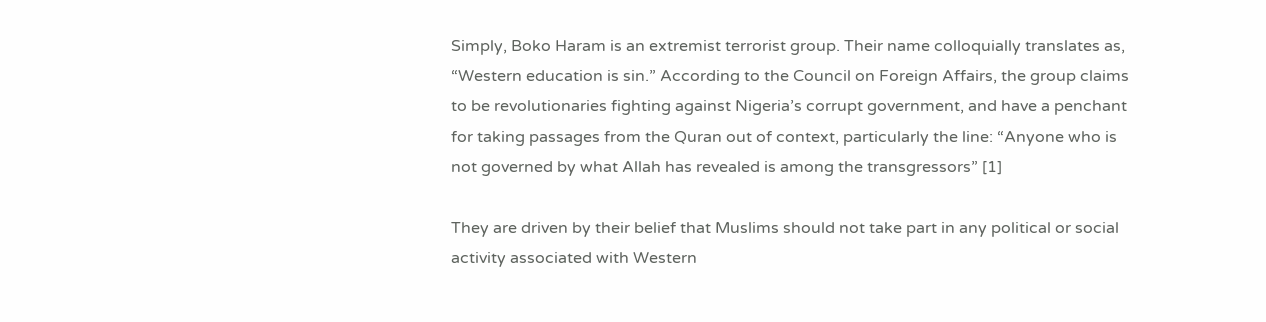Simply, Boko Haram is an extremist terrorist group. Their name colloquially translates as, “Western education is sin.” According to the Council on Foreign Affairs, the group claims to be revolutionaries fighting against Nigeria’s corrupt government, and have a penchant for taking passages from the Quran out of context, particularly the line: “Anyone who is not governed by what Allah has revealed is among the transgressors” [1]

They are driven by their belief that Muslims should not take part in any political or social activity associated with Western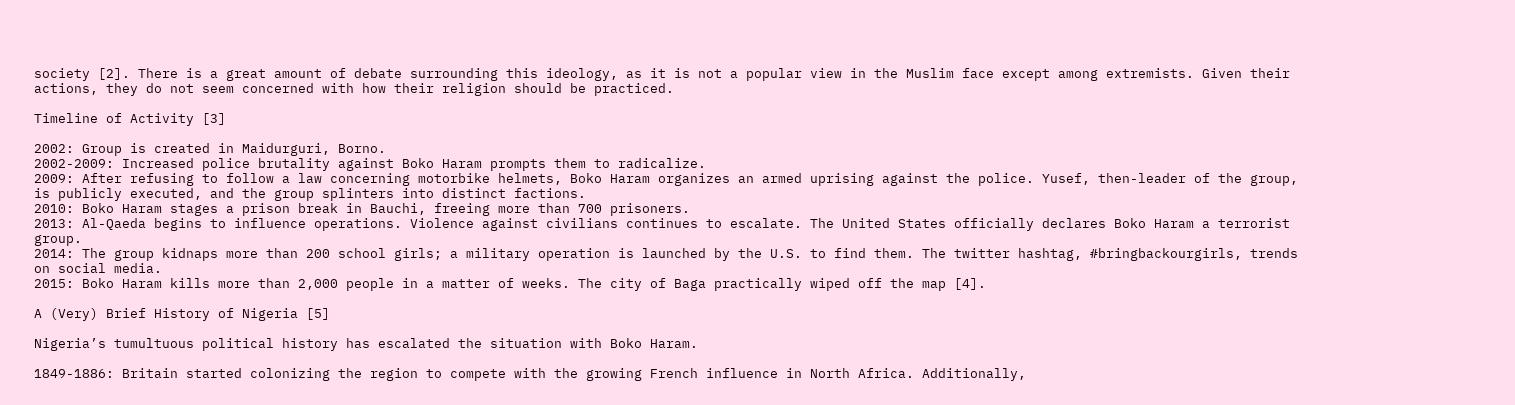society [2]. There is a great amount of debate surrounding this ideology, as it is not a popular view in the Muslim face except among extremists. Given their actions, they do not seem concerned with how their religion should be practiced.

Timeline of Activity [3]

2002: Group is created in Maidurguri, Borno.
2002-2009: Increased police brutality against Boko Haram prompts them to radicalize.
2009: After refusing to follow a law concerning motorbike helmets, Boko Haram organizes an armed uprising against the police. Yusef, then-leader of the group, is publicly executed, and the group splinters into distinct factions.
2010: Boko Haram stages a prison break in Bauchi, freeing more than 700 prisoners.
2013: Al-Qaeda begins to influence operations. Violence against civilians continues to escalate. The United States officially declares Boko Haram a terrorist group.
2014: The group kidnaps more than 200 school girls; a military operation is launched by the U.S. to find them. The twitter hashtag, #bringbackourgirls, trends on social media.
2015: Boko Haram kills more than 2,000 people in a matter of weeks. The city of Baga practically wiped off the map [4].

A (Very) Brief History of Nigeria [5]

Nigeria’s tumultuous political history has escalated the situation with Boko Haram.

1849-1886: Britain started colonizing the region to compete with the growing French influence in North Africa. Additionally,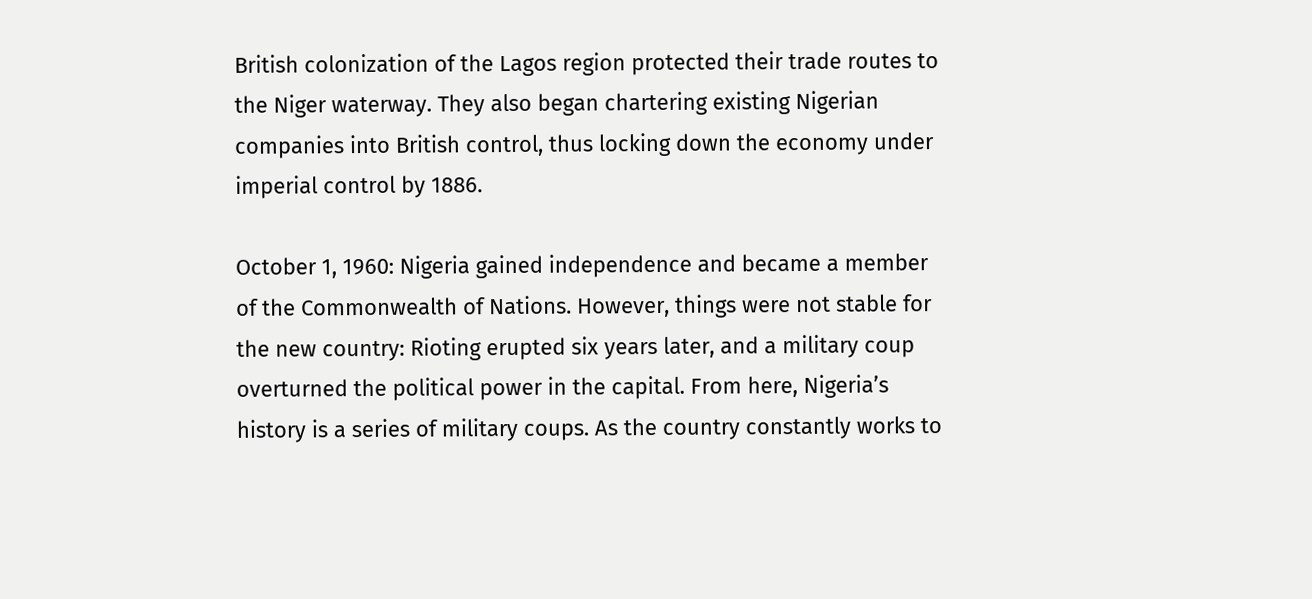British colonization of the Lagos region protected their trade routes to the Niger waterway. They also began chartering existing Nigerian companies into British control, thus locking down the economy under imperial control by 1886.

October 1, 1960: Nigeria gained independence and became a member of the Commonwealth of Nations. However, things were not stable for the new country: Rioting erupted six years later, and a military coup overturned the political power in the capital. From here, Nigeria’s history is a series of military coups. As the country constantly works to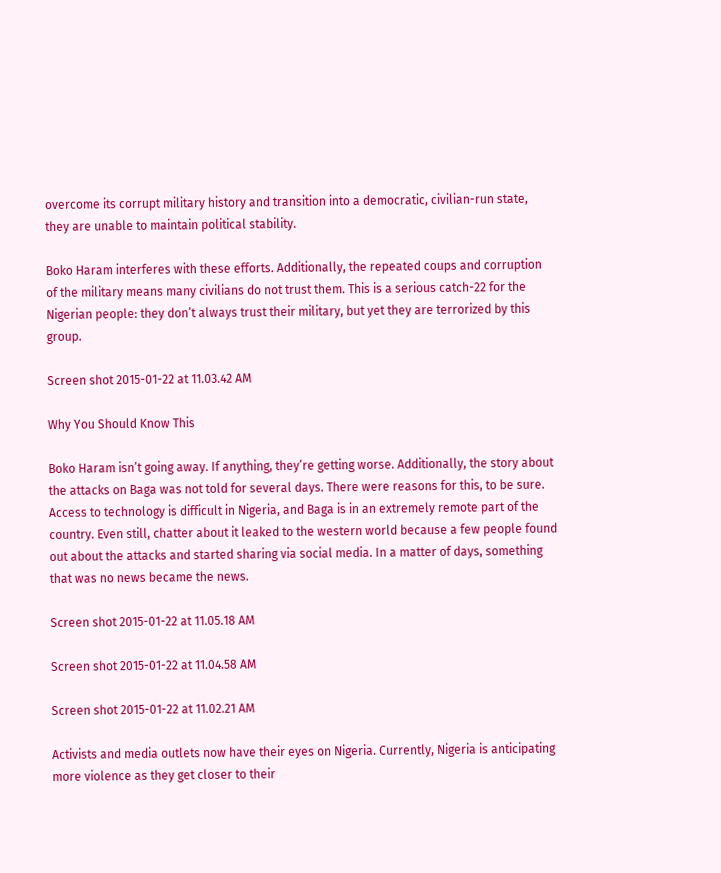overcome its corrupt military history and transition into a democratic, civilian-run state, they are unable to maintain political stability.

Boko Haram interferes with these efforts. Additionally, the repeated coups and corruption of the military means many civilians do not trust them. This is a serious catch-22 for the Nigerian people: they don’t always trust their military, but yet they are terrorized by this group.

Screen shot 2015-01-22 at 11.03.42 AM

Why You Should Know This

Boko Haram isn’t going away. If anything, they’re getting worse. Additionally, the story about the attacks on Baga was not told for several days. There were reasons for this, to be sure. Access to technology is difficult in Nigeria, and Baga is in an extremely remote part of the country. Even still, chatter about it leaked to the western world because a few people found out about the attacks and started sharing via social media. In a matter of days, something that was no news became the news.

Screen shot 2015-01-22 at 11.05.18 AM

Screen shot 2015-01-22 at 11.04.58 AM

Screen shot 2015-01-22 at 11.02.21 AM

Activists and media outlets now have their eyes on Nigeria. Currently, Nigeria is anticipating more violence as they get closer to their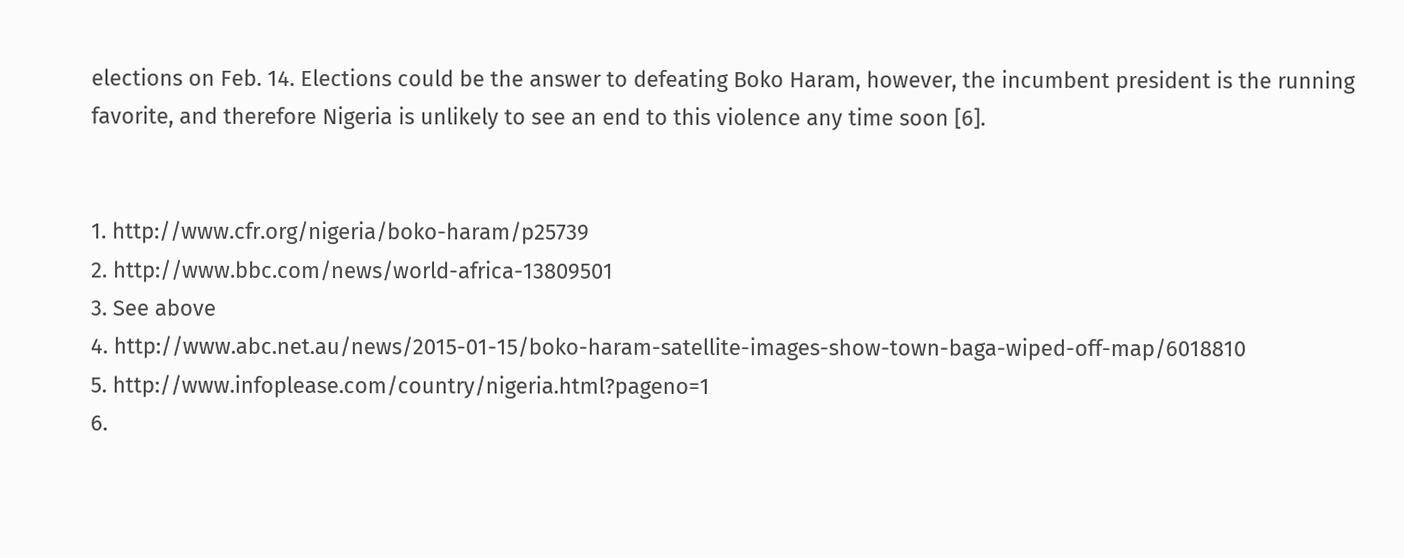elections on Feb. 14. Elections could be the answer to defeating Boko Haram, however, the incumbent president is the running favorite, and therefore Nigeria is unlikely to see an end to this violence any time soon [6].


1. http://www.cfr.org/nigeria/boko-haram/p25739
2. http://www.bbc.com/news/world-africa-13809501
3. See above
4. http://www.abc.net.au/news/2015-01-15/boko-haram-satellite-images-show-town-baga-wiped-off-map/6018810
5. http://www.infoplease.com/country/nigeria.html?pageno=1
6.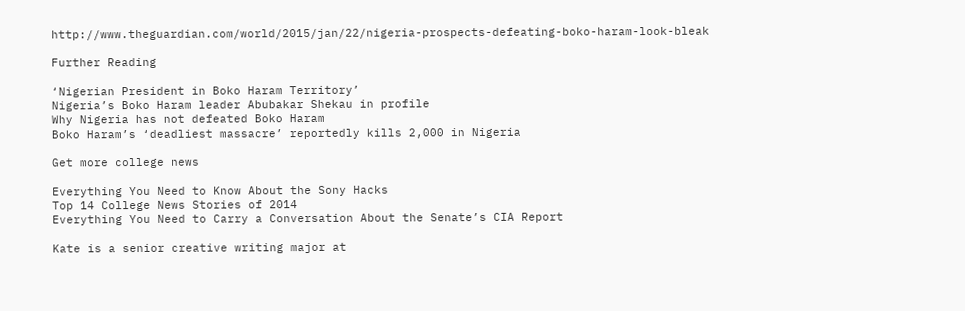http://www.theguardian.com/world/2015/jan/22/nigeria-prospects-defeating-boko-haram-look-bleak

Further Reading

‘Nigerian President in Boko Haram Territory’
Nigeria’s Boko Haram leader Abubakar Shekau in profile
Why Nigeria has not defeated Boko Haram
Boko Haram’s ‘deadliest massacre’ reportedly kills 2,000 in Nigeria

Get more college news

Everything You Need to Know About the Sony Hacks
Top 14 College News Stories of 2014
Everything You Need to Carry a Conversation About the Senate’s CIA Report

Kate is a senior creative writing major at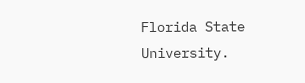Florida State University.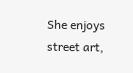She enjoys street art,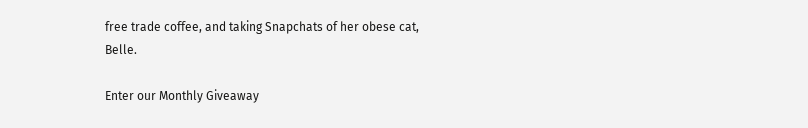free trade coffee, and taking Snapchats of her obese cat, Belle.

Enter our Monthly Giveaway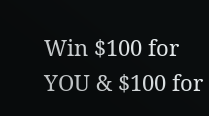Win $100 for YOU & $100 for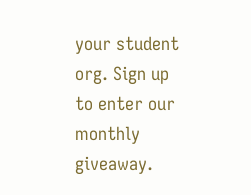your student org. Sign up to enter our monthly giveaway.